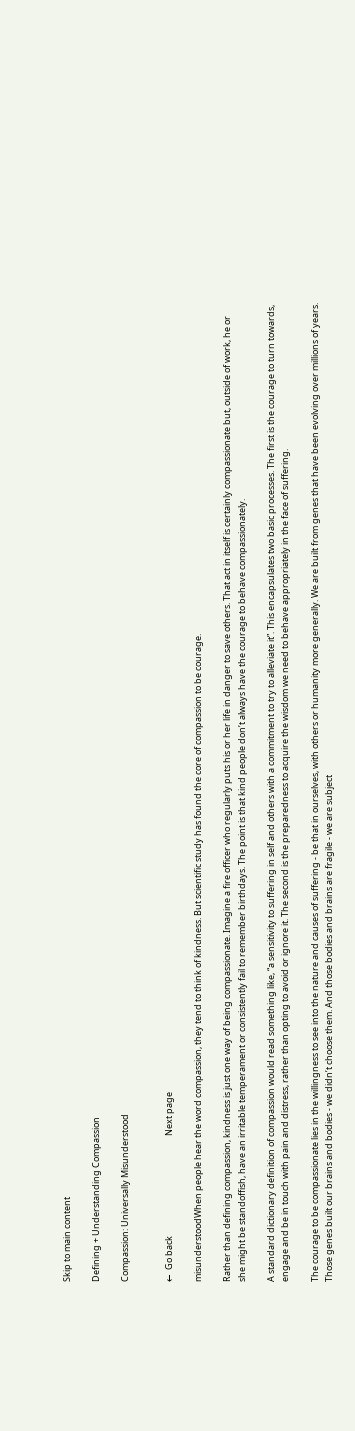Skip to main content

Defining + Understanding Compassion

Compassion: Universally Misunderstood


←  Go back                                                  Next page

misunderstoodWhen people hear the word compassion, they tend to think of kindness. But scientific study has found the core of compassion to be courage.

Rather than defining compassion, kindness is just one way of being compassionate. Imagine a fire officer who regularly puts his or her life in danger to save others. That act in itself is certainly compassionate but, outside of work, he or she might be standoffish, have an irritable temperament or consistently fail to remember birthdays. The point is that kind people don’t always have the courage to behave compassionately.

A standard dictionary definition of compassion would read something like, “a sensitivity to suffering in self and others with a commitment to try to alleviate it”. This encapsulates two basic processes. The first is the courage to turn towards, engage and be in touch with pain and distress, rather than opting to avoid or ignore it. The second is the preparedness to acquire the wisdom we need to behave appropriately in the face of suffering.

The courage to be compassionate lies in the willingness to see into the nature and causes of suffering - be that in ourselves, with others or humanity more generally. We are built from genes that have been evolving over millions of years. Those genes built our brains and bodies - we didn’t choose them. And those bodies and brains are fragile - we are subject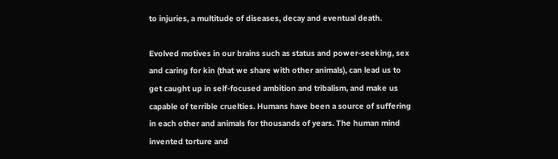to injuries, a multitude of diseases, decay and eventual death.

Evolved motives in our brains such as status and power-seeking, sex and caring for kin (that we share with other animals), can lead us to get caught up in self-focused ambition and tribalism, and make us capable of terrible cruelties. Humans have been a source of suffering in each other and animals for thousands of years. The human mind invented torture and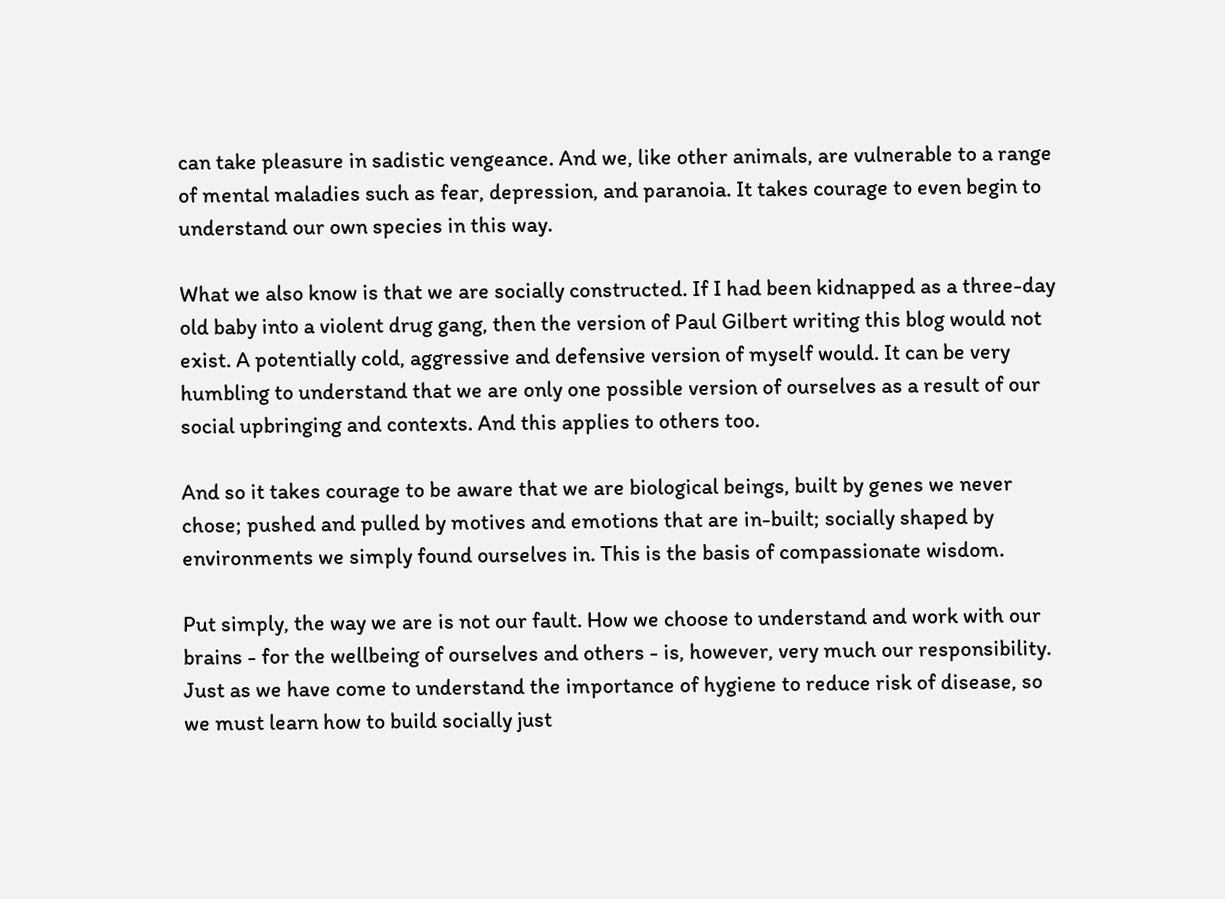can take pleasure in sadistic vengeance. And we, like other animals, are vulnerable to a range of mental maladies such as fear, depression, and paranoia. It takes courage to even begin to understand our own species in this way.

What we also know is that we are socially constructed. If I had been kidnapped as a three-day old baby into a violent drug gang, then the version of Paul Gilbert writing this blog would not exist. A potentially cold, aggressive and defensive version of myself would. It can be very humbling to understand that we are only one possible version of ourselves as a result of our social upbringing and contexts. And this applies to others too.

And so it takes courage to be aware that we are biological beings, built by genes we never chose; pushed and pulled by motives and emotions that are in-built; socially shaped by environments we simply found ourselves in. This is the basis of compassionate wisdom.

Put simply, the way we are is not our fault. How we choose to understand and work with our brains - for the wellbeing of ourselves and others - is, however, very much our responsibility. Just as we have come to understand the importance of hygiene to reduce risk of disease, so we must learn how to build socially just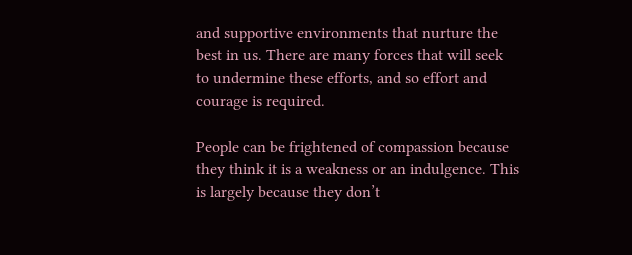and supportive environments that nurture the best in us. There are many forces that will seek to undermine these efforts, and so effort and courage is required.

People can be frightened of compassion because they think it is a weakness or an indulgence. This is largely because they don’t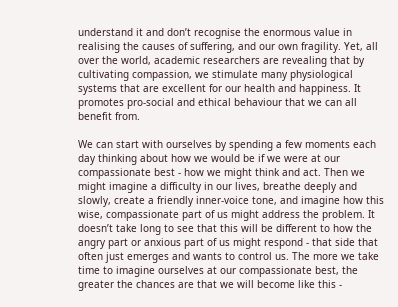understand it and don’t recognise the enormous value in realising the causes of suffering, and our own fragility. Yet, all over the world, academic researchers are revealing that by cultivating compassion, we stimulate many physiological systems that are excellent for our health and happiness. It promotes pro-social and ethical behaviour that we can all benefit from.

We can start with ourselves by spending a few moments each day thinking about how we would be if we were at our compassionate best - how we might think and act. Then we might imagine a difficulty in our lives, breathe deeply and slowly, create a friendly inner-voice tone, and imagine how this wise, compassionate part of us might address the problem. It doesn’t take long to see that this will be different to how the angry part or anxious part of us might respond - that side that often just emerges and wants to control us. The more we take time to imagine ourselves at our compassionate best, the greater the chances are that we will become like this -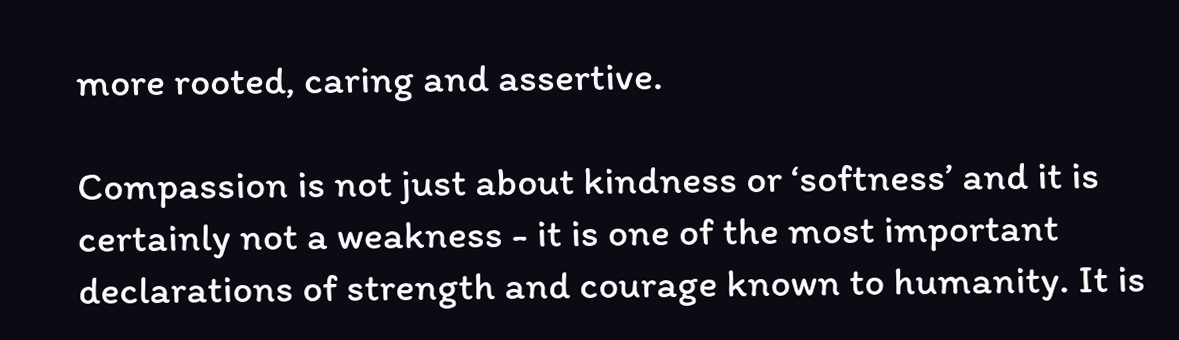more rooted, caring and assertive.

Compassion is not just about kindness or ‘softness’ and it is certainly not a weakness - it is one of the most important declarations of strength and courage known to humanity. It is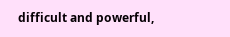difficult and powerful,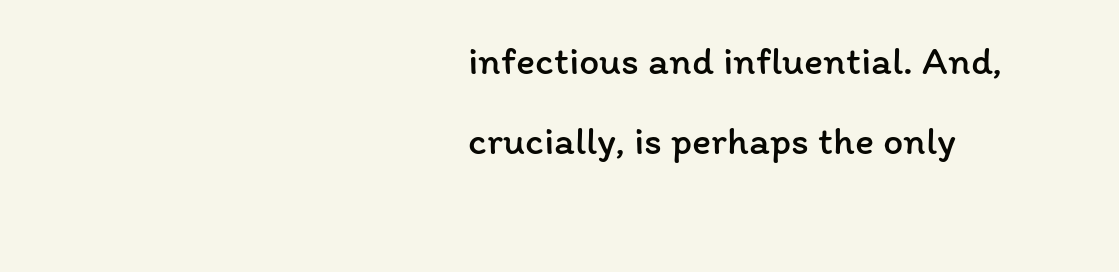infectious and influential. And, crucially, is perhaps the only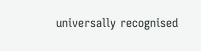universally recognised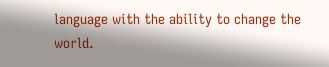language with the ability to change the world.